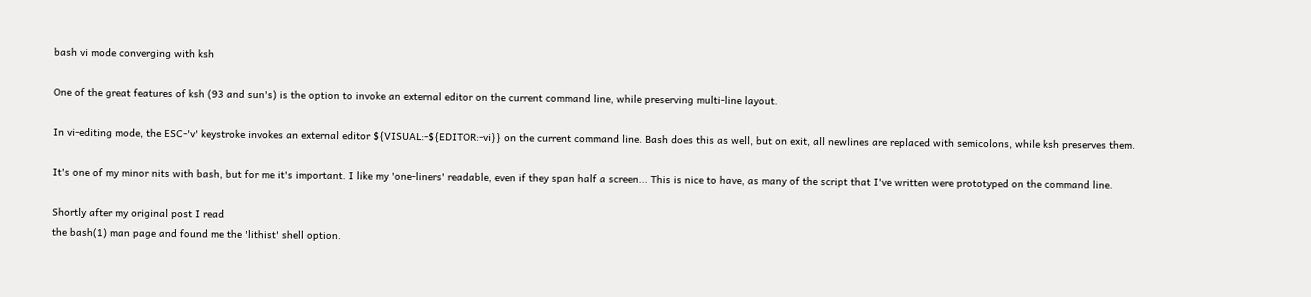bash vi mode converging with ksh

One of the great features of ksh (93 and sun's) is the option to invoke an external editor on the current command line, while preserving multi-line layout.

In vi-editing mode, the ESC-'v' keystroke invokes an external editor ${VISUAL:-${EDITOR:-vi}} on the current command line. Bash does this as well, but on exit, all newlines are replaced with semicolons, while ksh preserves them.

It's one of my minor nits with bash, but for me it's important. I like my 'one-liners' readable, even if they span half a screen... This is nice to have, as many of the script that I've written were prototyped on the command line.

Shortly after my original post I read
the bash(1) man page and found me the 'lithist' shell option.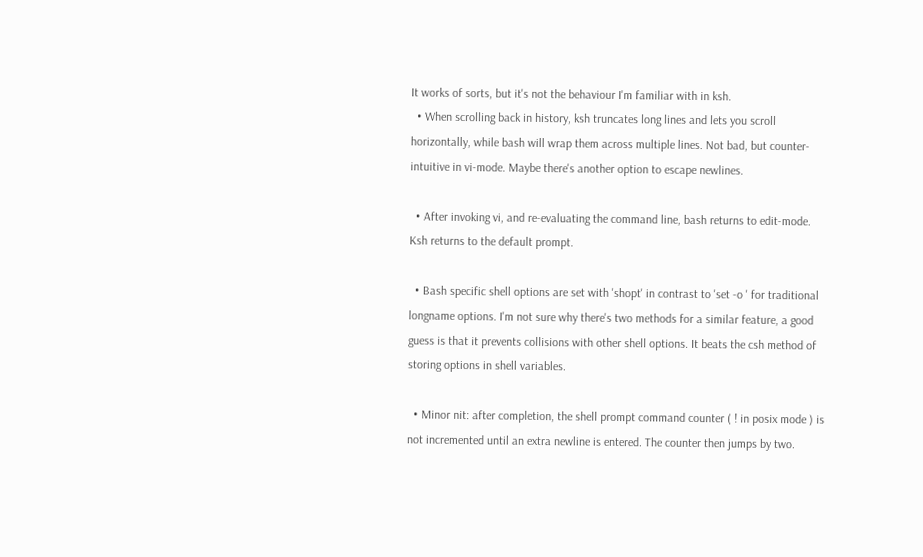It works of sorts, but it's not the behaviour I'm familiar with in ksh.
  • When scrolling back in history, ksh truncates long lines and lets you scroll horizontally, while bash will wrap them across multiple lines. Not bad, but counter-intuitive in vi-mode. Maybe there's another option to escape newlines.

  • After invoking vi, and re-evaluating the command line, bash returns to edit-mode. Ksh returns to the default prompt.

  • Bash specific shell options are set with 'shopt' in contrast to 'set -o ' for traditional longname options. I'm not sure why there's two methods for a similar feature, a good guess is that it prevents collisions with other shell options. It beats the csh method of storing options in shell variables.

  • Minor nit: after completion, the shell prompt command counter ( ! in posix mode ) is not incremented until an extra newline is entered. The counter then jumps by two.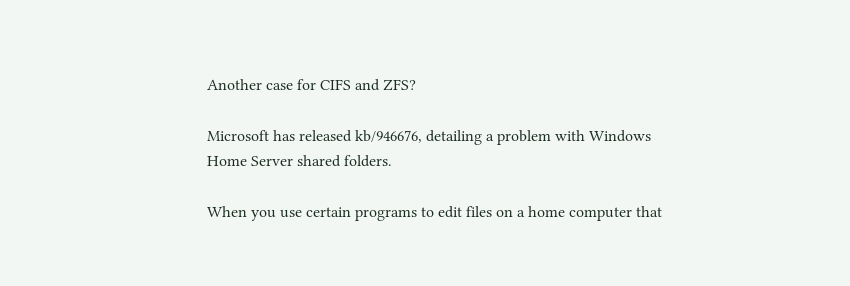Another case for CIFS and ZFS?

Microsoft has released kb/946676, detailing a problem with Windows Home Server shared folders.

When you use certain programs to edit files on a home computer that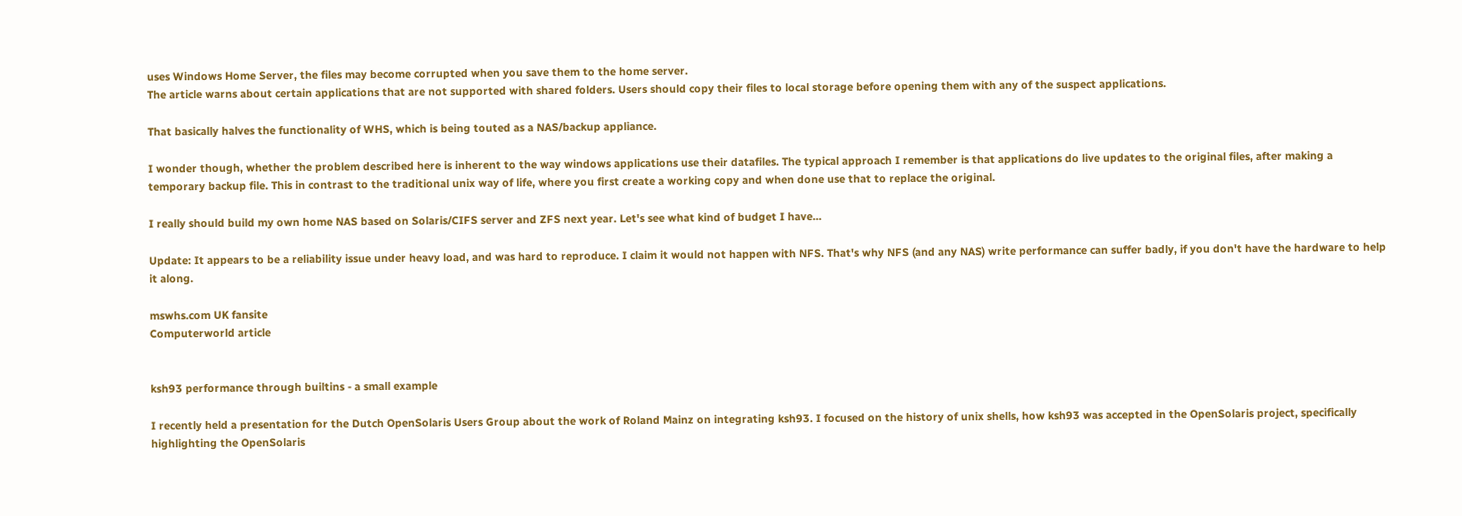uses Windows Home Server, the files may become corrupted when you save them to the home server.
The article warns about certain applications that are not supported with shared folders. Users should copy their files to local storage before opening them with any of the suspect applications.

That basically halves the functionality of WHS, which is being touted as a NAS/backup appliance.

I wonder though, whether the problem described here is inherent to the way windows applications use their datafiles. The typical approach I remember is that applications do live updates to the original files, after making a temporary backup file. This in contrast to the traditional unix way of life, where you first create a working copy and when done use that to replace the original.

I really should build my own home NAS based on Solaris/CIFS server and ZFS next year. Let's see what kind of budget I have...

Update: It appears to be a reliability issue under heavy load, and was hard to reproduce. I claim it would not happen with NFS. That's why NFS (and any NAS) write performance can suffer badly, if you don't have the hardware to help it along.

mswhs.com UK fansite
Computerworld article


ksh93 performance through builtins - a small example

I recently held a presentation for the Dutch OpenSolaris Users Group about the work of Roland Mainz on integrating ksh93. I focused on the history of unix shells, how ksh93 was accepted in the OpenSolaris project, specifically highlighting the OpenSolaris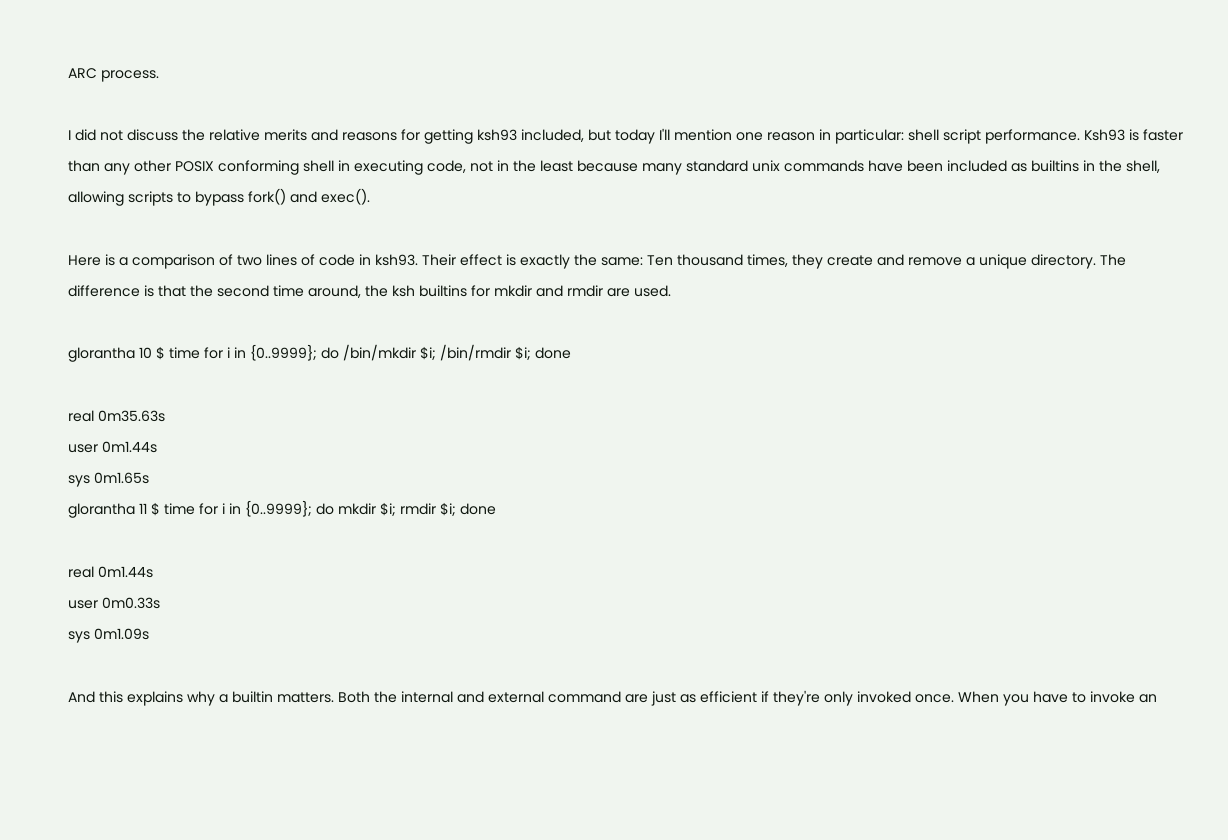ARC process.

I did not discuss the relative merits and reasons for getting ksh93 included, but today I'll mention one reason in particular: shell script performance. Ksh93 is faster than any other POSIX conforming shell in executing code, not in the least because many standard unix commands have been included as builtins in the shell, allowing scripts to bypass fork() and exec().

Here is a comparison of two lines of code in ksh93. Their effect is exactly the same: Ten thousand times, they create and remove a unique directory. The difference is that the second time around, the ksh builtins for mkdir and rmdir are used.

glorantha 10 $ time for i in {0..9999}; do /bin/mkdir $i; /bin/rmdir $i; done

real 0m35.63s
user 0m1.44s
sys 0m1.65s
glorantha 11 $ time for i in {0..9999}; do mkdir $i; rmdir $i; done

real 0m1.44s
user 0m0.33s
sys 0m1.09s

And this explains why a builtin matters. Both the internal and external command are just as efficient if they're only invoked once. When you have to invoke an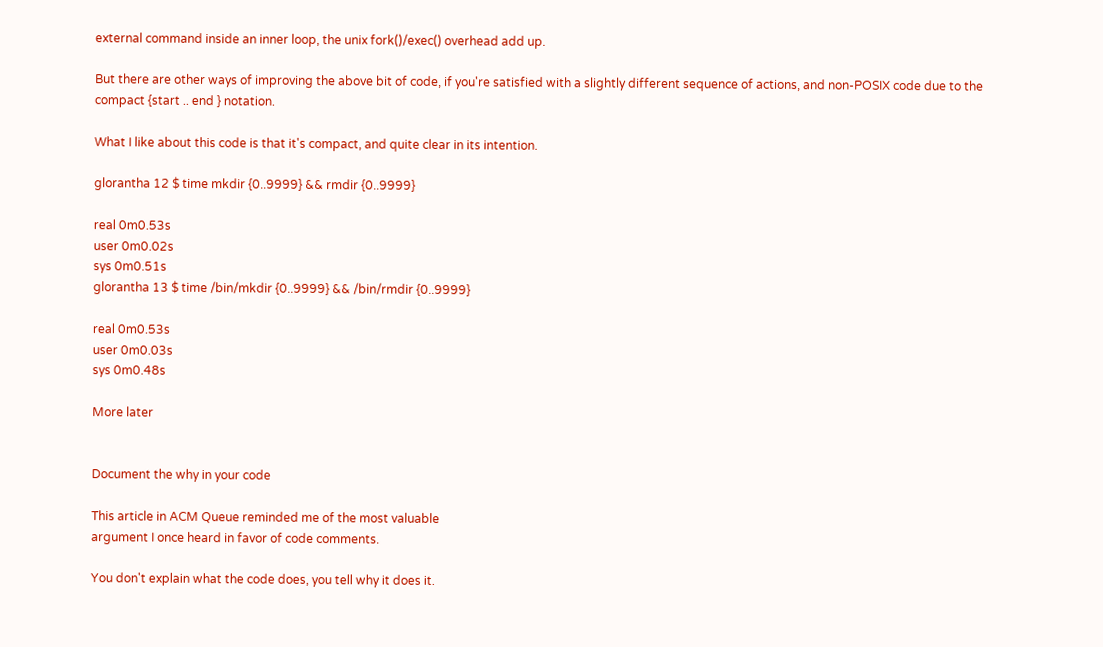external command inside an inner loop, the unix fork()/exec() overhead add up.

But there are other ways of improving the above bit of code, if you're satisfied with a slightly different sequence of actions, and non-POSIX code due to the compact {start .. end } notation.

What I like about this code is that it's compact, and quite clear in its intention.

glorantha 12 $ time mkdir {0..9999} && rmdir {0..9999}

real 0m0.53s
user 0m0.02s
sys 0m0.51s
glorantha 13 $ time /bin/mkdir {0..9999} && /bin/rmdir {0..9999}

real 0m0.53s
user 0m0.03s
sys 0m0.48s

More later


Document the why in your code

This article in ACM Queue reminded me of the most valuable
argument I once heard in favor of code comments.

You don't explain what the code does, you tell why it does it.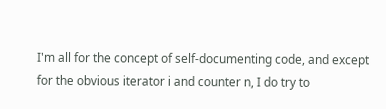I'm all for the concept of self-documenting code, and except
for the obvious iterator i and counter n, I do try to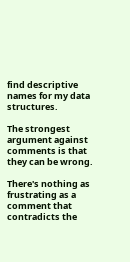find descriptive
names for my data structures.

The strongest argument against comments is that they can be wrong.

There's nothing as frustrating as a comment that contradicts the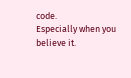code.
Especially when you believe it.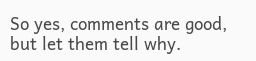So yes, comments are good, but let them tell why.